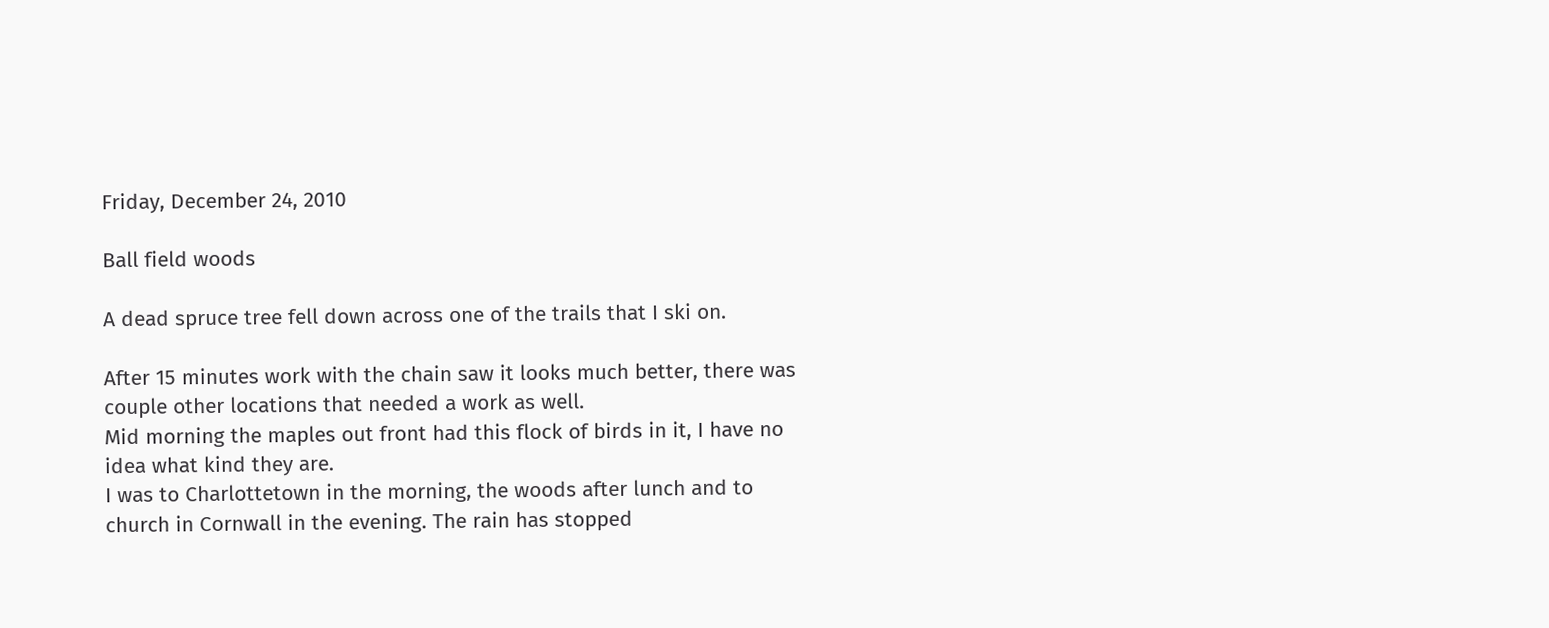Friday, December 24, 2010

Ball field woods

A dead spruce tree fell down across one of the trails that I ski on.

After 15 minutes work with the chain saw it looks much better, there was couple other locations that needed a work as well.
Mid morning the maples out front had this flock of birds in it, I have no idea what kind they are.
I was to Charlottetown in the morning, the woods after lunch and to church in Cornwall in the evening. The rain has stopped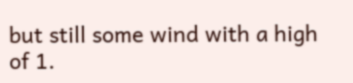but still some wind with a high of 1.